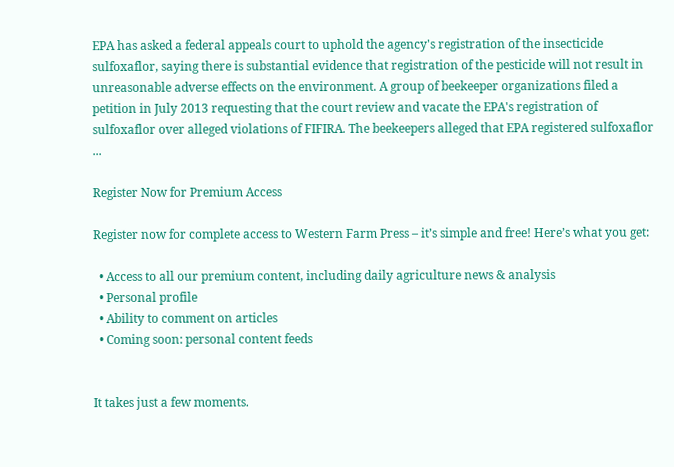EPA has asked a federal appeals court to uphold the agency's registration of the insecticide sulfoxaflor, saying there is substantial evidence that registration of the pesticide will not result in unreasonable adverse effects on the environment. A group of beekeeper organizations filed a petition in July 2013 requesting that the court review and vacate the EPA's registration of sulfoxaflor over alleged violations of FIFIRA. The beekeepers alleged that EPA registered sulfoxaflor ...

Register Now for Premium Access

Register now for complete access to Western Farm Press – it’s simple and free! Here’s what you get:

  • Access to all our premium content, including daily agriculture news & analysis
  • Personal profile
  • Ability to comment on articles
  • Coming soon: personal content feeds


It takes just a few moments.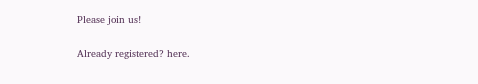Please join us!

Already registered? here.